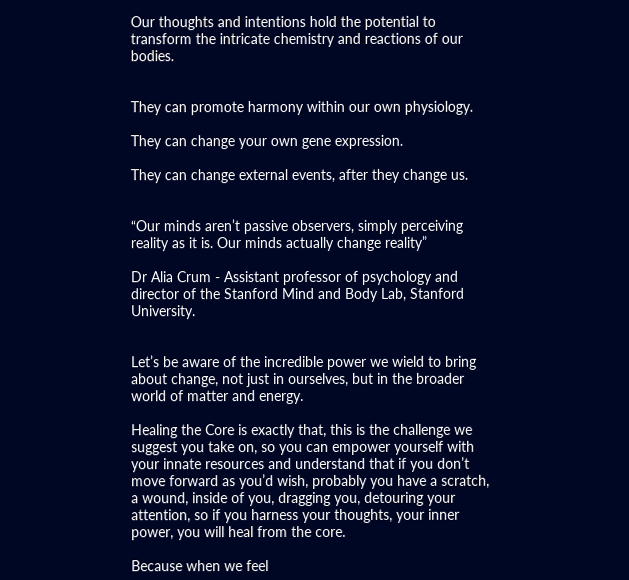Our thoughts and intentions hold the potential to transform the intricate chemistry and reactions of our bodies.


They can promote harmony within our own physiology.

They can change your own gene expression.

They can change external events, after they change us.


“Our minds aren’t passive observers, simply perceiving reality as it is. Our minds actually change reality”

Dr Alia Crum - Assistant professor of psychology and director of the Stanford Mind and Body Lab, Stanford University.


Let’s be aware of the incredible power we wield to bring about change, not just in ourselves, but in the broader world of matter and energy.

Healing the Core is exactly that, this is the challenge we suggest you take on, so you can empower yourself with your innate resources and understand that if you don’t move forward as you’d wish, probably you have a scratch, a wound, inside of you, dragging you, detouring your attention, so if you harness your thoughts, your inner power, you will heal from the core.

Because when we feel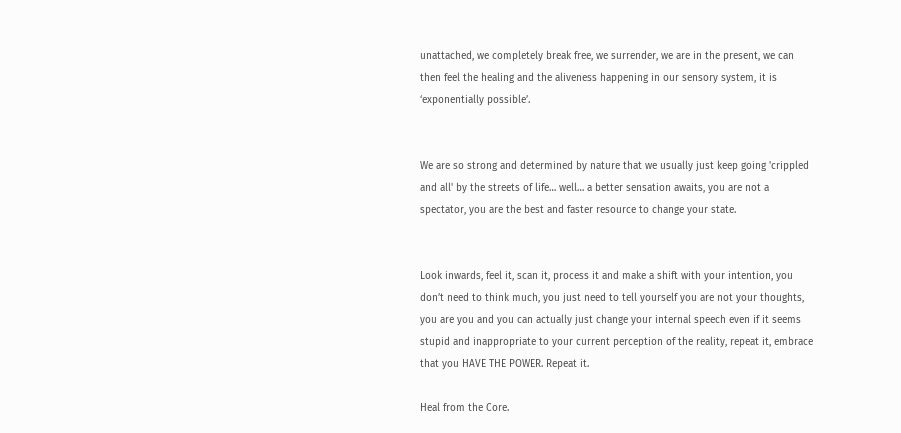unattached, we completely break free, we surrender, we are in the present, we can then feel the healing and the aliveness happening in our sensory system, it is ‘exponentially possible’.


We are so strong and determined by nature that we usually just keep going 'crippled and all' by the streets of life… well… a better sensation awaits, you are not a spectator, you are the best and faster resource to change your state.


Look inwards, feel it, scan it, process it and make a shift with your intention, you don’t need to think much, you just need to tell yourself you are not your thoughts, you are you and you can actually just change your internal speech even if it seems stupid and inappropriate to your current perception of the reality, repeat it, embrace that you HAVE THE POWER. Repeat it.

Heal from the Core.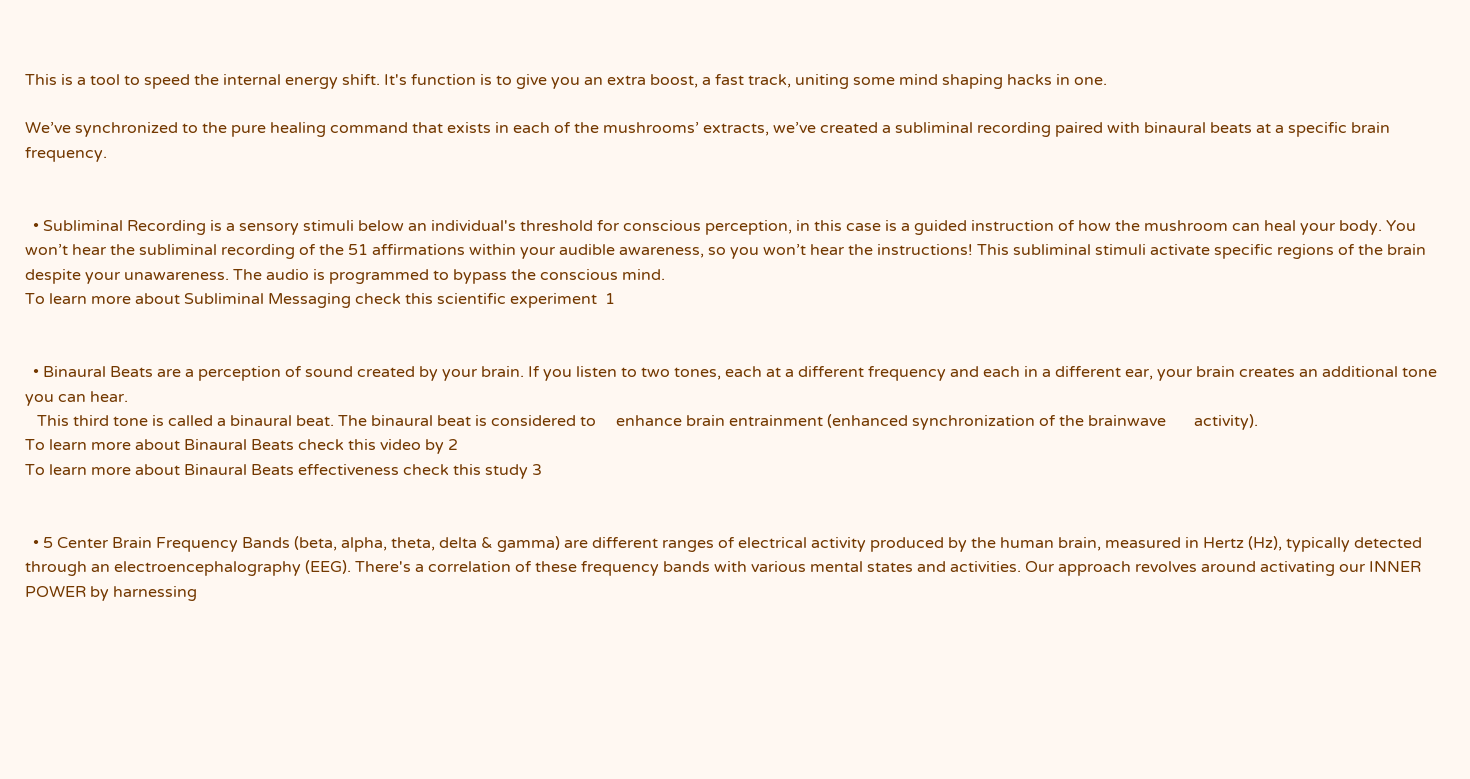This is a tool to speed the internal energy shift. It's function is to give you an extra boost, a fast track, uniting some mind shaping hacks in one.

We’ve synchronized to the pure healing command that exists in each of the mushrooms’ extracts, we’ve created a subliminal recording paired with binaural beats at a specific brain frequency.


  • Subliminal Recording is a sensory stimuli below an individual's threshold for conscious perception, in this case is a guided instruction of how the mushroom can heal your body. You won’t hear the subliminal recording of the 51 affirmations within your audible awareness, so you won’t hear the instructions! This subliminal stimuli activate specific regions of the brain despite your unawareness. The audio is programmed to bypass the conscious mind.
To learn more about Subliminal Messaging check this scientific experiment  1


  • Binaural Beats are a perception of sound created by your brain. If you listen to two tones, each at a different frequency and each in a different ear, your brain creates an additional tone you can hear.
   This third tone is called a binaural beat. The binaural beat is considered to     enhance brain entrainment (enhanced synchronization of the brainwave       activity).
To learn more about Binaural Beats check this video by 2
To learn more about Binaural Beats effectiveness check this study 3


  • 5 Center Brain Frequency Bands (beta, alpha, theta, delta & gamma) are different ranges of electrical activity produced by the human brain, measured in Hertz (Hz), typically detected through an electroencephalography (EEG). There's a correlation of these frequency bands with various mental states and activities. Our approach revolves around activating our INNER POWER by harnessing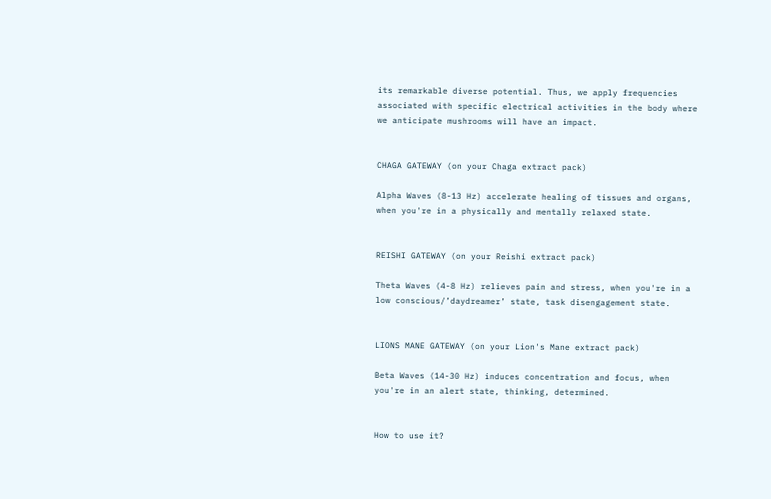its remarkable diverse potential. Thus, we apply frequencies associated with specific electrical activities in the body where we anticipate mushrooms will have an impact.


CHAGA GATEWAY (on your Chaga extract pack)

Alpha Waves (8-13 Hz) accelerate healing of tissues and organs, when you're in a physically and mentally relaxed state.


REISHI GATEWAY (on your Reishi extract pack)

Theta Waves (4-8 Hz) relieves pain and stress, when you're in a low conscious/’daydreamer’ state, task disengagement state.


LIONS MANE GATEWAY (on your Lion's Mane extract pack)

Beta Waves (14-30 Hz) induces concentration and focus, when you're in an alert state, thinking, determined.


How to use it?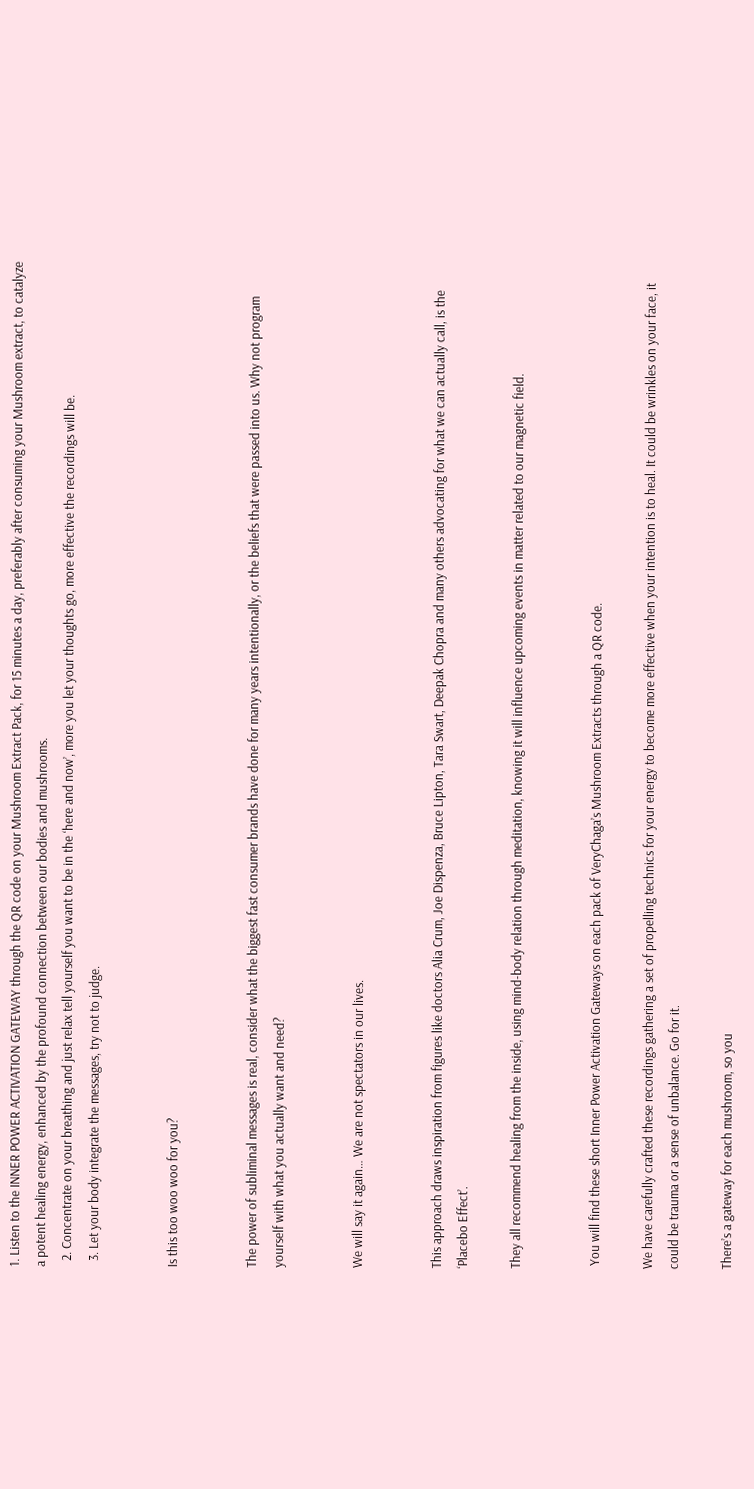1. Listen to the INNER POWER ACTIVATION GATEWAY through the QR code on your Mushroom Extract Pack, for 15 minutes a day, preferably after consuming your Mushroom extract, to catalyze a potent healing energy, enhanced by the profound connection between our bodies and mushrooms.
  2. Concentrate on your breathing and just relax tell yourself you want to be in the ‘here and now’, more you let your thoughts go, more effective the recordings will be.
  3. Let your body integrate the messages, try not to judge.


Is this too woo woo for you?


The power of subliminal messages is real, consider what the biggest fast consumer brands have done for many years intentionally, or the beliefs that were passed into us. Why not program yourself with what you actually want and need?


We will say it again… We are not spectators in our lives.


This approach draws inspiration from figures like doctors Alia Crum, Joe Dispenza, Bruce Lipton, Tara Swart, Deepak Chopra and many others advocating for what we can actually call, is the ‘Placebo Effect’.

They all recommend healing from the inside, using mind-body relation through meditation, knowing it will influence upcoming events in matter related to our magnetic field.


 You will find these short Inner Power Activation Gateways on each pack of VeryChaga’s Mushroom Extracts through a QR code.

We have carefully crafted these recordings gathering a set of propelling technics for your energy to become more effective when your intention is to heal. It could be wrinkles on your face, it could be trauma or a sense of unbalance. Go for it.

There’s a gateway for each mushroom, so you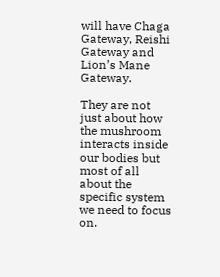will have Chaga Gateway, Reishi Gateway and Lion’s Mane Gateway.

They are not just about how the mushroom interacts inside our bodies but most of all about the specific system we need to focus on.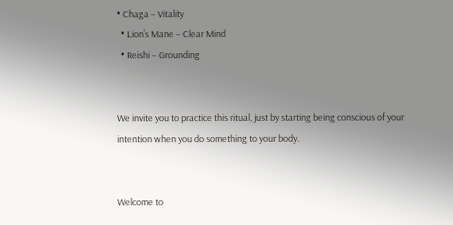• Chaga – Vitality
  • Lion’s Mane – Clear Mind
  • Reishi – Grounding


We invite you to practice this ritual, just by starting being conscious of your intention when you do something to your body.


Welcome to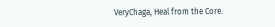VeryChaga, Heal from the Core.